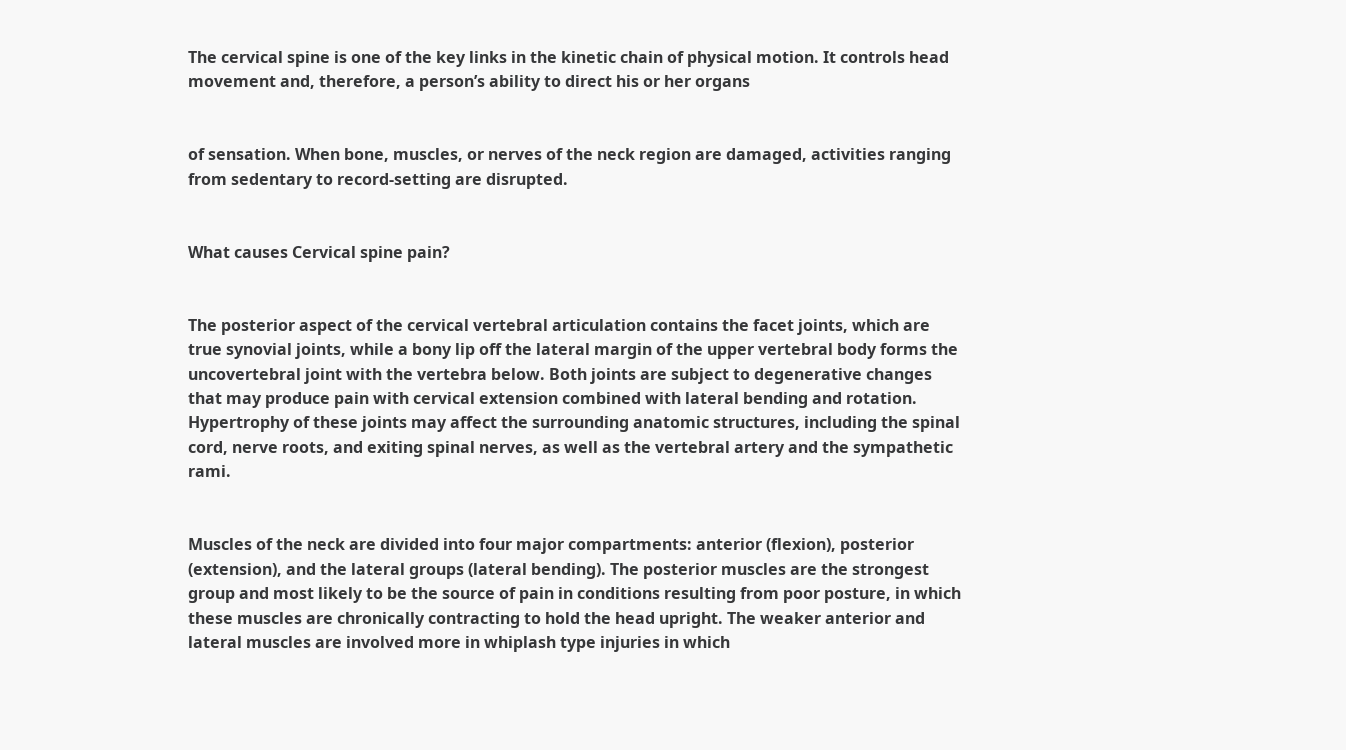The cervical spine is one of the key links in the kinetic chain of physical motion. It controls head movement and, therefore, a person’s ability to direct his or her organs


of sensation. When bone, muscles, or nerves of the neck region are damaged, activities ranging from sedentary to record-setting are disrupted.


What causes Cervical spine pain?


The posterior aspect of the cervical vertebral articulation contains the facet joints, which are true synovial joints, while a bony lip off the lateral margin of the upper vertebral body forms the uncovertebral joint with the vertebra below. Both joints are subject to degenerative changes that may produce pain with cervical extension combined with lateral bending and rotation. Hypertrophy of these joints may affect the surrounding anatomic structures, including the spinal cord, nerve roots, and exiting spinal nerves, as well as the vertebral artery and the sympathetic rami.


Muscles of the neck are divided into four major compartments: anterior (flexion), posterior (extension), and the lateral groups (lateral bending). The posterior muscles are the strongest group and most likely to be the source of pain in conditions resulting from poor posture, in which these muscles are chronically contracting to hold the head upright. The weaker anterior and lateral muscles are involved more in whiplash type injuries in which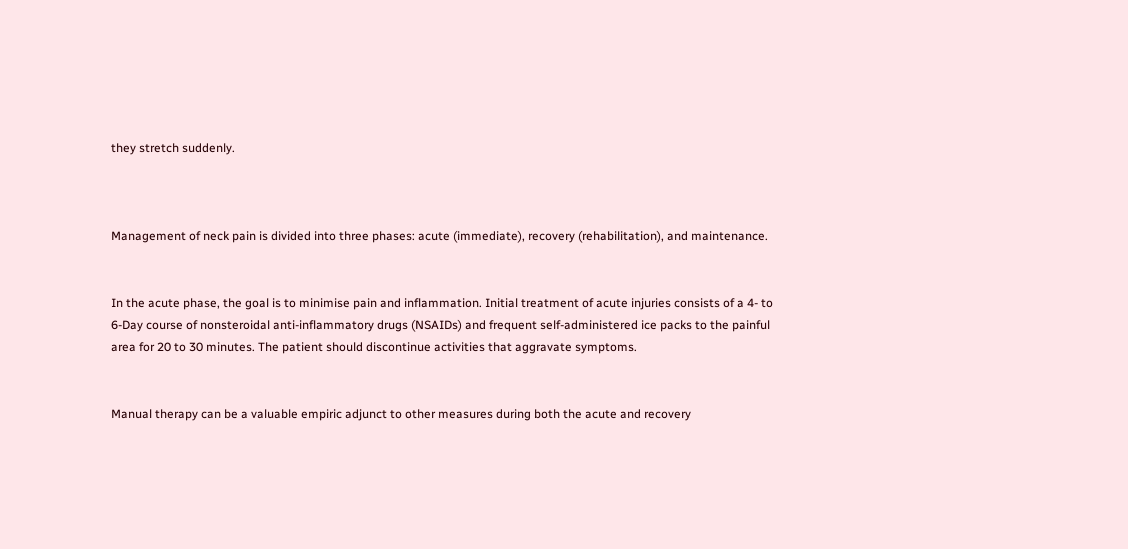they stretch suddenly.



Management of neck pain is divided into three phases: acute (immediate), recovery (rehabilitation), and maintenance.


In the acute phase, the goal is to minimise pain and inflammation. Initial treatment of acute injuries consists of a 4- to 6-Day course of nonsteroidal anti-inflammatory drugs (NSAIDs) and frequent self-administered ice packs to the painful area for 20 to 30 minutes. The patient should discontinue activities that aggravate symptoms.


Manual therapy can be a valuable empiric adjunct to other measures during both the acute and recovery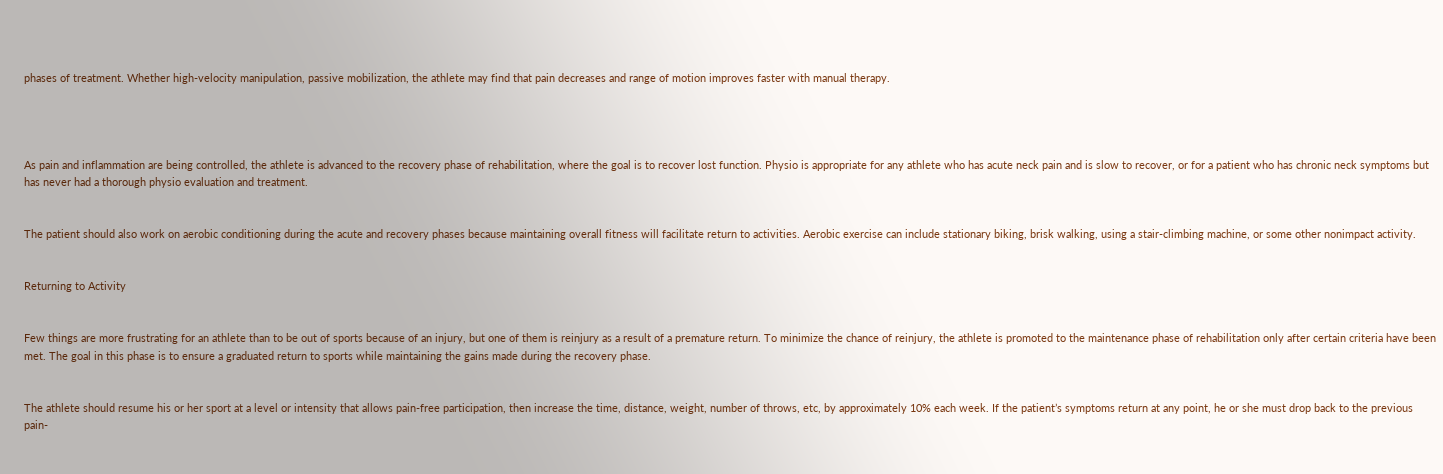phases of treatment. Whether high-velocity manipulation, passive mobilization, the athlete may find that pain decreases and range of motion improves faster with manual therapy.




As pain and inflammation are being controlled, the athlete is advanced to the recovery phase of rehabilitation, where the goal is to recover lost function. Physio is appropriate for any athlete who has acute neck pain and is slow to recover, or for a patient who has chronic neck symptoms but has never had a thorough physio evaluation and treatment.


The patient should also work on aerobic conditioning during the acute and recovery phases because maintaining overall fitness will facilitate return to activities. Aerobic exercise can include stationary biking, brisk walking, using a stair-climbing machine, or some other nonimpact activity.


Returning to Activity


Few things are more frustrating for an athlete than to be out of sports because of an injury, but one of them is reinjury as a result of a premature return. To minimize the chance of reinjury, the athlete is promoted to the maintenance phase of rehabilitation only after certain criteria have been met. The goal in this phase is to ensure a graduated return to sports while maintaining the gains made during the recovery phase.


The athlete should resume his or her sport at a level or intensity that allows pain-free participation, then increase the time, distance, weight, number of throws, etc, by approximately 10% each week. If the patient’s symptoms return at any point, he or she must drop back to the previous pain-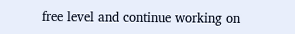free level and continue working on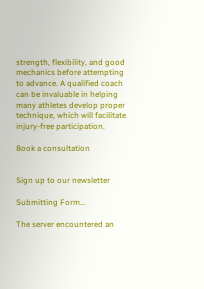strength, flexibility, and good mechanics before attempting to advance. A qualified coach can be invaluable in helping many athletes develop proper technique, which will facilitate injury-free participation.

Book a consultation


Sign up to our newsletter

Submitting Form...

The server encountered an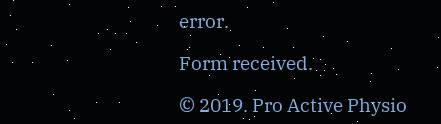error.

Form received.

© 2019. Pro Active Physio